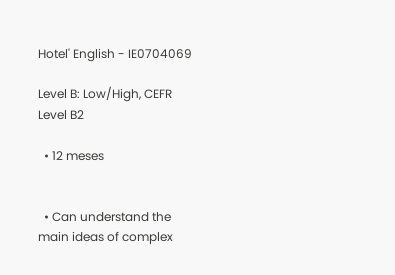Hotel' English - IE0704069

Level B: Low/High, CEFR Level B2

  • 12 meses


  • Can understand the main ideas of complex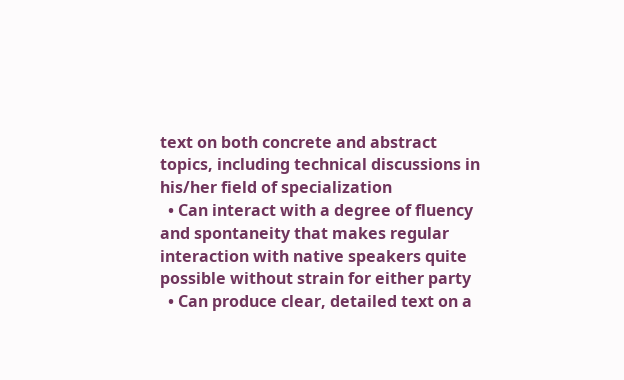text on both concrete and abstract topics, including technical discussions in his/her field of specialization
  • Can interact with a degree of fluency and spontaneity that makes regular interaction with native speakers quite possible without strain for either party
  • Can produce clear, detailed text on a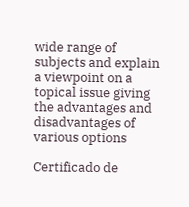wide range of subjects and explain a viewpoint on a topical issue giving the advantages and disadvantages of various options

Certificado de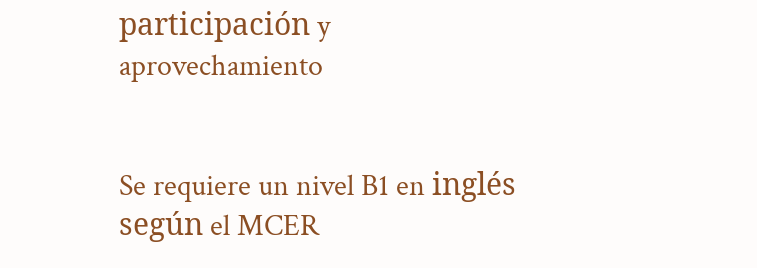participación y aprovechamiento


Se requiere un nivel B1 en inglés según el MCER